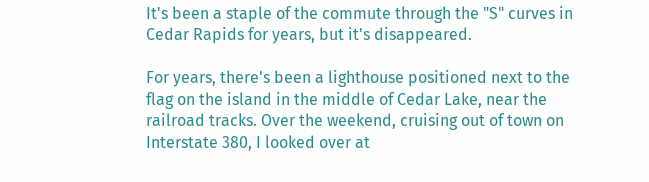It's been a staple of the commute through the "S" curves in Cedar Rapids for years, but it's disappeared.

For years, there's been a lighthouse positioned next to the flag on the island in the middle of Cedar Lake, near the railroad tracks. Over the weekend, cruising out of town on Interstate 380, I looked over at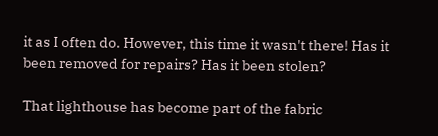it as I often do. However, this time it wasn't there! Has it been removed for repairs? Has it been stolen?

That lighthouse has become part of the fabric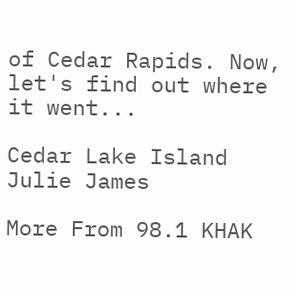of Cedar Rapids. Now, let's find out where it went...

Cedar Lake Island
Julie James

More From 98.1 KHAK